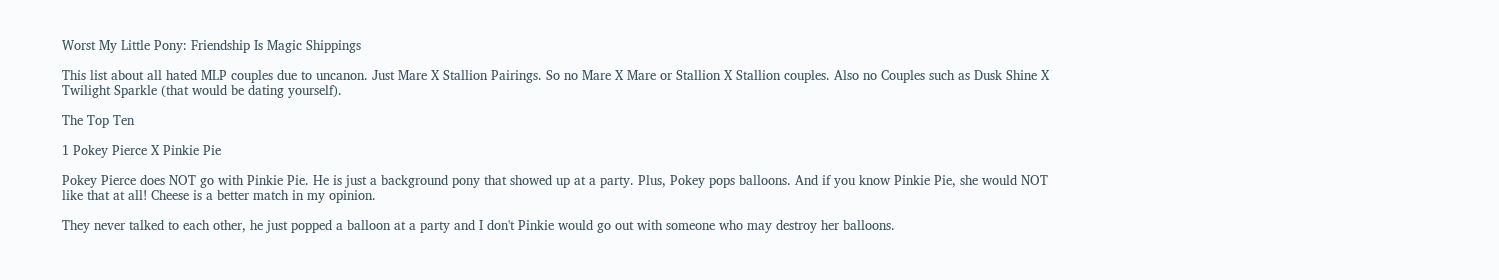Worst My Little Pony: Friendship Is Magic Shippings

This list about all hated MLP couples due to uncanon. Just Mare X Stallion Pairings. So no Mare X Mare or Stallion X Stallion couples. Also no Couples such as Dusk Shine X Twilight Sparkle (that would be dating yourself).

The Top Ten

1 Pokey Pierce X Pinkie Pie

Pokey Pierce does NOT go with Pinkie Pie. He is just a background pony that showed up at a party. Plus, Pokey pops balloons. And if you know Pinkie Pie, she would NOT like that at all! Cheese is a better match in my opinion.

They never talked to each other, he just popped a balloon at a party and I don't Pinkie would go out with someone who may destroy her balloons.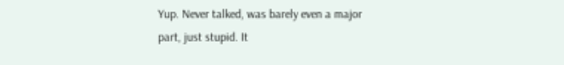Yup. Never talked, was barely even a major part, just stupid. It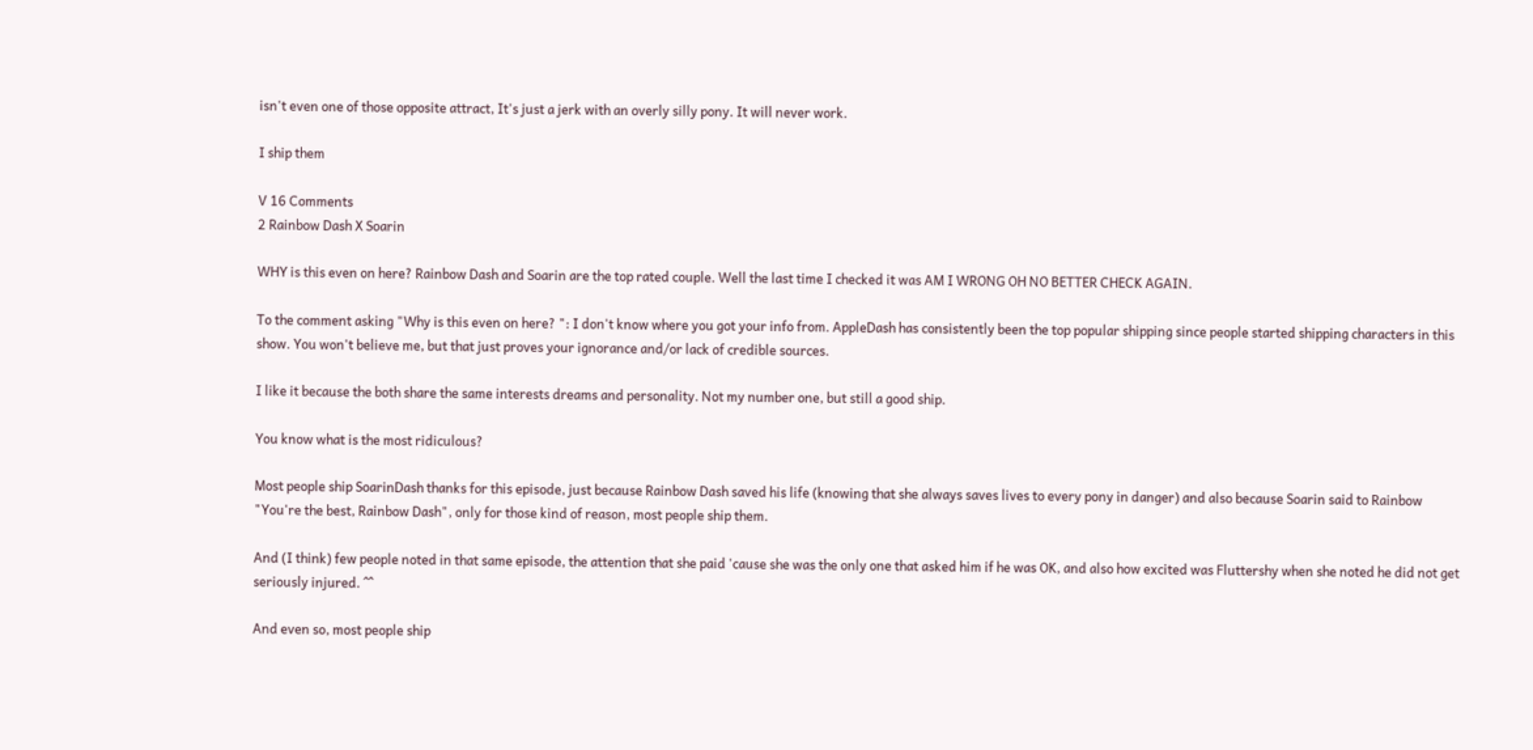isn't even one of those opposite attract, It's just a jerk with an overly silly pony. It will never work.

I ship them

V 16 Comments
2 Rainbow Dash X Soarin

WHY is this even on here? Rainbow Dash and Soarin are the top rated couple. Well the last time I checked it was AM I WRONG OH NO BETTER CHECK AGAIN.

To the comment asking "Why is this even on here? ": I don't know where you got your info from. AppleDash has consistently been the top popular shipping since people started shipping characters in this show. You won't believe me, but that just proves your ignorance and/or lack of credible sources.

I like it because the both share the same interests dreams and personality. Not my number one, but still a good ship.

You know what is the most ridiculous?

Most people ship SoarinDash thanks for this episode, just because Rainbow Dash saved his life (knowing that she always saves lives to every pony in danger) and also because Soarin said to Rainbow "You're the best, Rainbow Dash", only for those kind of reason, most people ship them.

And (I think) few people noted in that same episode, the attention that she paid 'cause she was the only one that asked him if he was OK, and also how excited was Fluttershy when she noted he did not get seriously injured. ^^

And even so, most people ship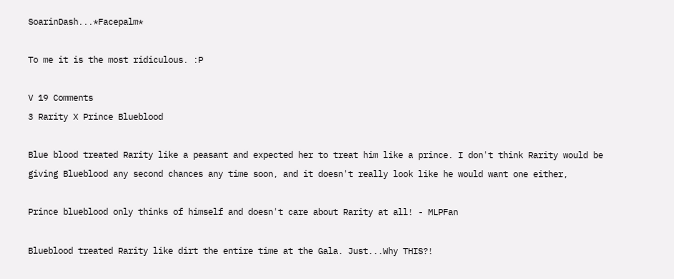SoarinDash...*Facepalm*

To me it is the most ridiculous. :P

V 19 Comments
3 Rarity X Prince Blueblood

Blue blood treated Rarity like a peasant and expected her to treat him like a prince. I don't think Rarity would be giving Blueblood any second chances any time soon, and it doesn't really look like he would want one either,

Prince blueblood only thinks of himself and doesn't care about Rarity at all! - MLPFan

Blueblood treated Rarity like dirt the entire time at the Gala. Just...Why THIS?!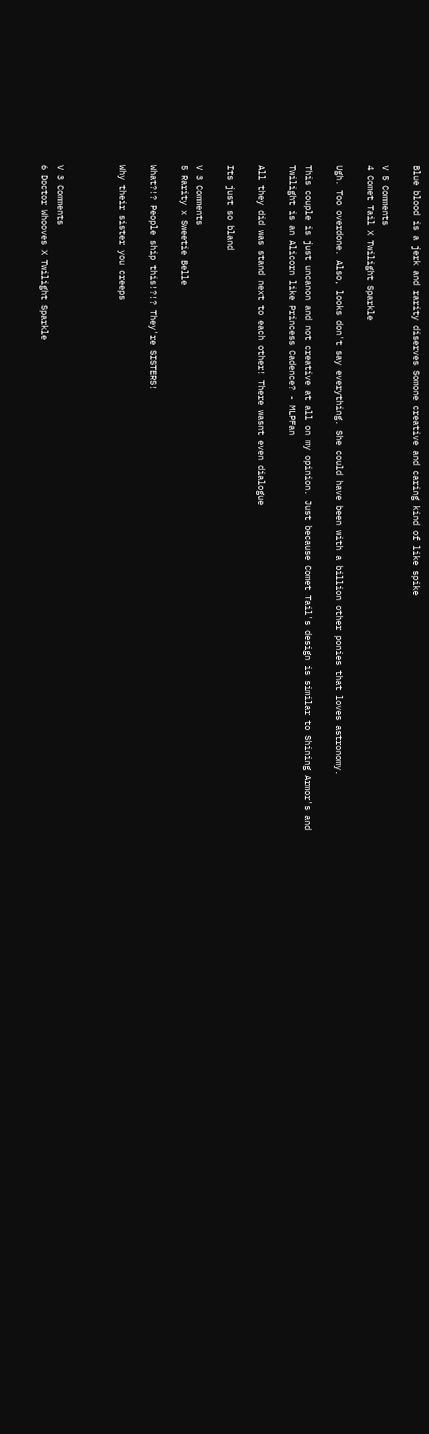Blue blood is a jerk and rarity diserves Somone creative and caring kind of like spike

V 5 Comments
4 Comet Tail X Twilight Sparkle

Ugh. Too overdone. Also, looks don't say everything. She could have been with a billion other ponies that loves astronomy.

This couple is just uncanon and not creative at all on my opinion. Just because Comet Tail's design is similar to Shining Armor's and Twilight is an Alicorn like Princess Cadence? - MLPFan

All they did was stand next to each other! There wasnt even dialogue

Its just so bland

V 3 Comments
5 Rarity x Sweetie Belle

What?!? People ship this!?!? They're SISTERS!

Why their sister you creeps



V 3 Comments
6 Doctor Whooves X Twilight Sparkle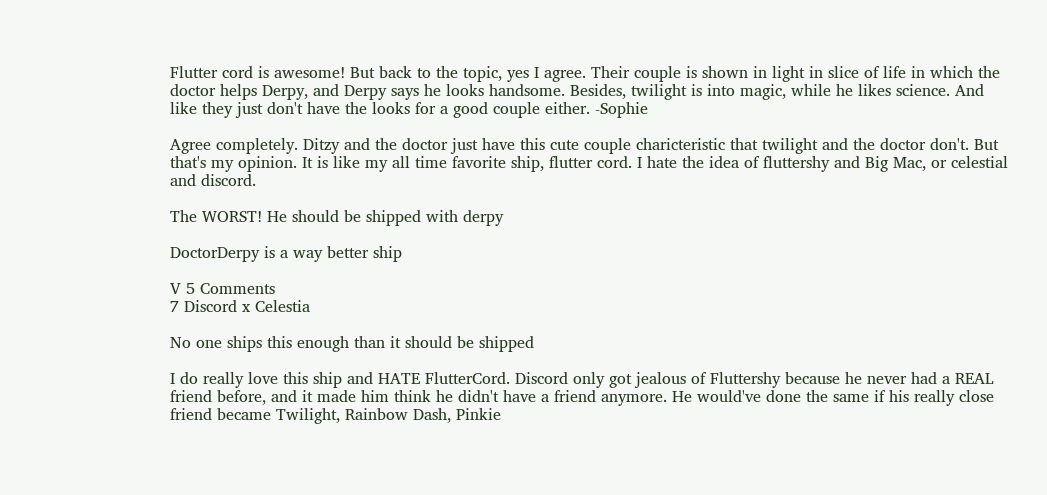Flutter cord is awesome! But back to the topic, yes I agree. Their couple is shown in light in slice of life in which the doctor helps Derpy, and Derpy says he looks handsome. Besides, twilight is into magic, while he likes science. And like they just don't have the looks for a good couple either. -Sophie

Agree completely. Ditzy and the doctor just have this cute couple charicteristic that twilight and the doctor don't. But that's my opinion. It is like my all time favorite ship, flutter cord. I hate the idea of fluttershy and Big Mac, or celestial and discord.

The WORST! He should be shipped with derpy

DoctorDerpy is a way better ship

V 5 Comments
7 Discord x Celestia

No one ships this enough than it should be shipped

I do really love this ship and HATE FlutterCord. Discord only got jealous of Fluttershy because he never had a REAL friend before, and it made him think he didn't have a friend anymore. He would've done the same if his really close friend became Twilight, Rainbow Dash, Pinkie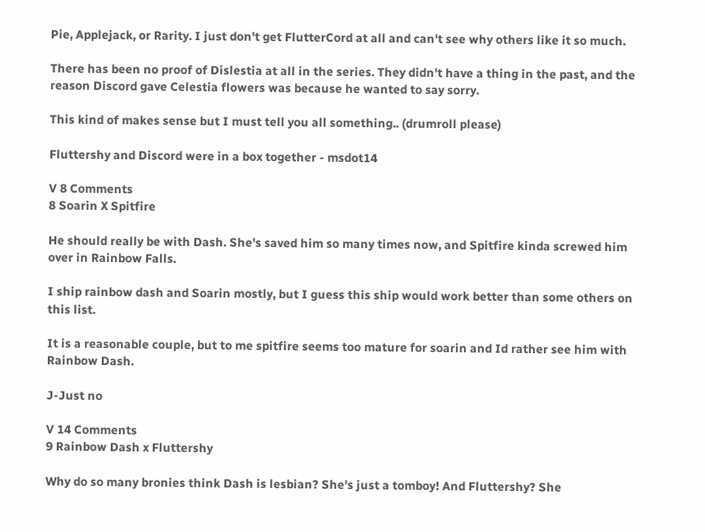Pie, Applejack, or Rarity. I just don't get FlutterCord at all and can't see why others like it so much.

There has been no proof of Dislestia at all in the series. They didn't have a thing in the past, and the reason Discord gave Celestia flowers was because he wanted to say sorry.

This kind of makes sense but I must tell you all something.. (drumroll please)

Fluttershy and Discord were in a box together - msdot14

V 8 Comments
8 Soarin X Spitfire

He should really be with Dash. She's saved him so many times now, and Spitfire kinda screwed him over in Rainbow Falls.

I ship rainbow dash and Soarin mostly, but I guess this ship would work better than some others on this list.

It is a reasonable couple, but to me spitfire seems too mature for soarin and Id rather see him with Rainbow Dash.

J-Just no

V 14 Comments
9 Rainbow Dash x Fluttershy

Why do so many bronies think Dash is lesbian? She's just a tomboy! And Fluttershy? She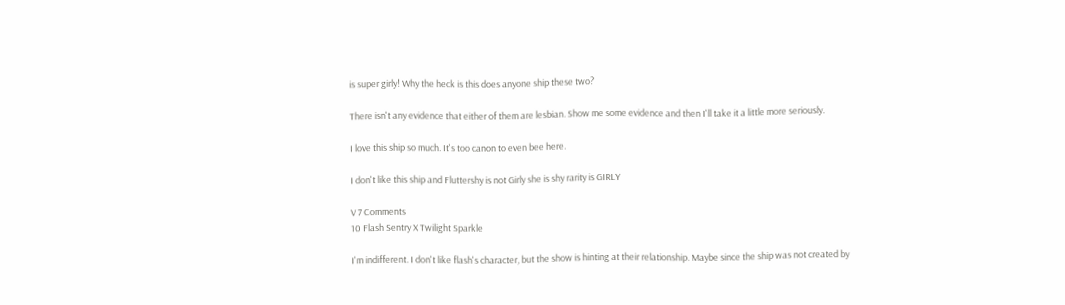is super girly! Why the heck is this does anyone ship these two?

There isn't any evidence that either of them are lesbian. Show me some evidence and then I'll take it a little more seriously.

I love this ship so much. It's too canon to even bee here.

I don't like this ship and Fluttershy is not Girly she is shy rarity is GIRLY

V 7 Comments
10 Flash Sentry X Twilight Sparkle

I'm indifferent. I don't like flash's character, but the show is hinting at their relationship. Maybe since the ship was not created by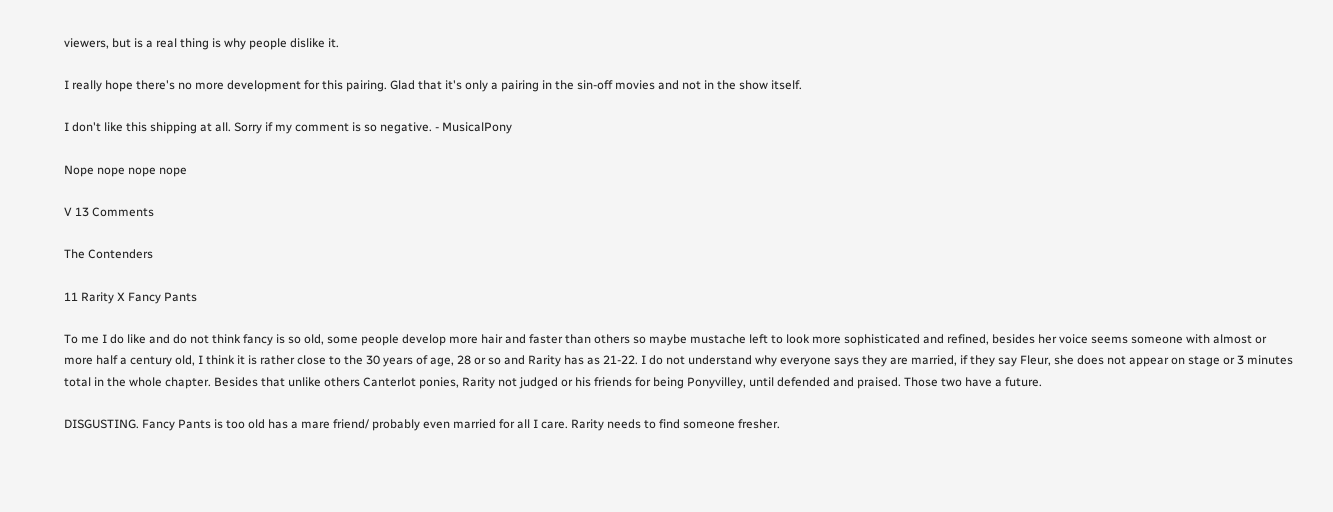viewers, but is a real thing is why people dislike it.

I really hope there's no more development for this pairing. Glad that it's only a pairing in the sin-off movies and not in the show itself.

I don't like this shipping at all. Sorry if my comment is so negative. - MusicalPony

Nope nope nope nope

V 13 Comments

The Contenders

11 Rarity X Fancy Pants

To me I do like and do not think fancy is so old, some people develop more hair and faster than others so maybe mustache left to look more sophisticated and refined, besides her voice seems someone with almost or more half a century old, I think it is rather close to the 30 years of age, 28 or so and Rarity has as 21-22. I do not understand why everyone says they are married, if they say Fleur, she does not appear on stage or 3 minutes total in the whole chapter. Besides that unlike others Canterlot ponies, Rarity not judged or his friends for being Ponyvilley, until defended and praised. Those two have a future.

DISGUSTING. Fancy Pants is too old has a mare friend/ probably even married for all I care. Rarity needs to find someone fresher.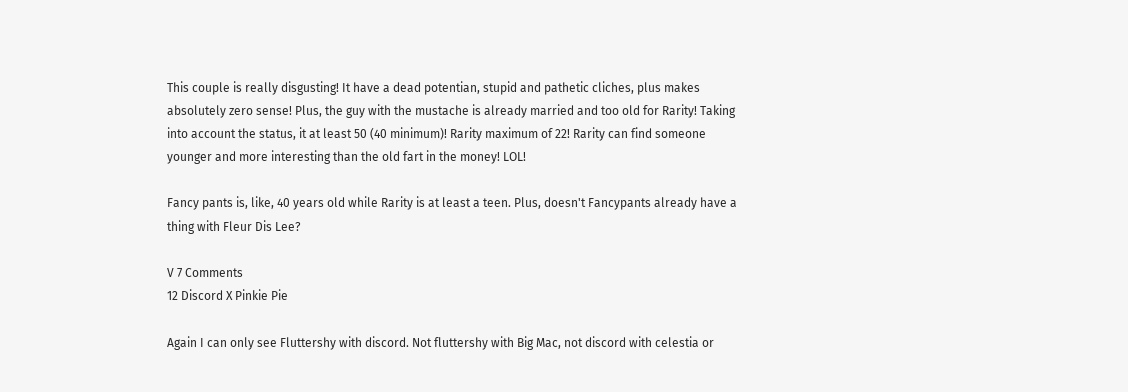This couple is really disgusting! It have a dead potentian, stupid and pathetic cliches, plus makes absolutely zero sense! Plus, the guy with the mustache is already married and too old for Rarity! Taking into account the status, it at least 50 (40 minimum)! Rarity maximum of 22! Rarity can find someone younger and more interesting than the old fart in the money! LOL!

Fancy pants is, like, 40 years old while Rarity is at least a teen. Plus, doesn't Fancypants already have a thing with Fleur Dis Lee?

V 7 Comments
12 Discord X Pinkie Pie

Again I can only see Fluttershy with discord. Not fluttershy with Big Mac, not discord with celestia or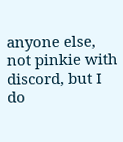anyone else, not pinkie with discord, but I do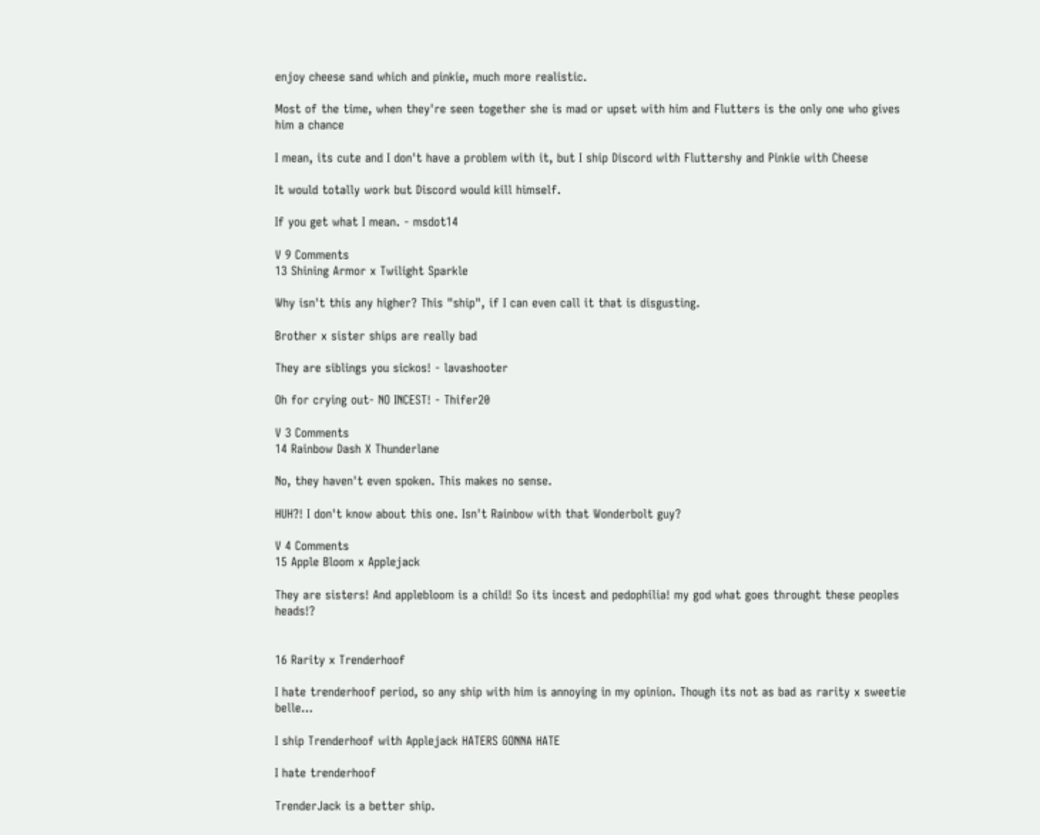enjoy cheese sand which and pinkie, much more realistic.

Most of the time, when they're seen together she is mad or upset with him and Flutters is the only one who gives him a chance

I mean, its cute and I don't have a problem with it, but I ship Discord with Fluttershy and Pinkie with Cheese

It would totally work but Discord would kill himself.

If you get what I mean. - msdot14

V 9 Comments
13 Shining Armor x Twilight Sparkle

Why isn't this any higher? This "ship", if I can even call it that is disgusting.

Brother x sister ships are really bad

They are siblings you sickos! - lavashooter

Oh for crying out- NO INCEST! - Thifer20

V 3 Comments
14 Rainbow Dash X Thunderlane

No, they haven't even spoken. This makes no sense.

HUH?! I don't know about this one. Isn't Rainbow with that Wonderbolt guy?

V 4 Comments
15 Apple Bloom x Applejack

They are sisters! And applebloom is a child! So its incest and pedophilia! my god what goes throught these peoples heads!?


16 Rarity x Trenderhoof

I hate trenderhoof period, so any ship with him is annoying in my opinion. Though its not as bad as rarity x sweetie belle...

I ship Trenderhoof with Applejack HATERS GONNA HATE

I hate trenderhoof

TrenderJack is a better ship.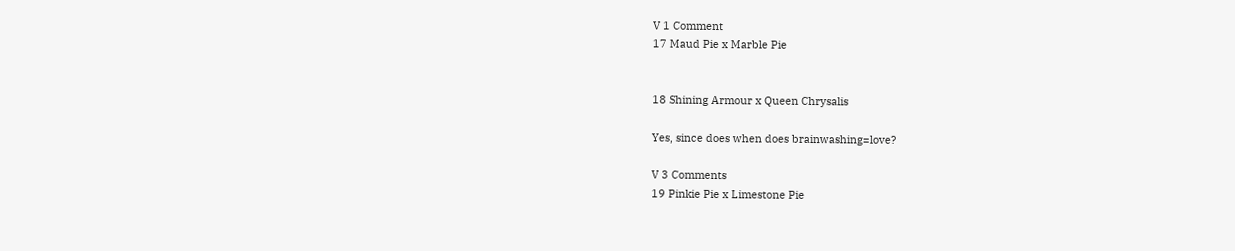V 1 Comment
17 Maud Pie x Marble Pie


18 Shining Armour x Queen Chrysalis

Yes, since does when does brainwashing=love?

V 3 Comments
19 Pinkie Pie x Limestone Pie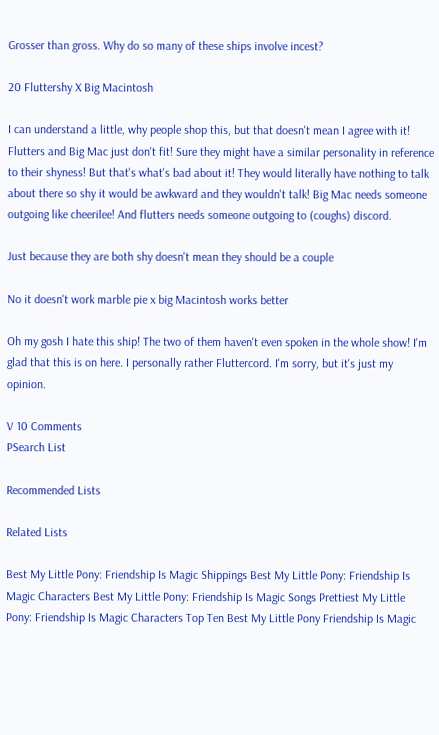Grosser than gross. Why do so many of these ships involve incest?

20 Fluttershy X Big Macintosh

I can understand a little, why people shop this, but that doesn't mean I agree with it! Flutters and Big Mac just don't fit! Sure they might have a similar personality in reference to their shyness! But that's what's bad about it! They would literally have nothing to talk about there so shy it would be awkward and they wouldn't talk! Big Mac needs someone outgoing like cheerilee! And flutters needs someone outgoing to (coughs) discord.

Just because they are both shy doesn't mean they should be a couple

No it doesn't work marble pie x big Macintosh works better

Oh my gosh I hate this ship! The two of them haven't even spoken in the whole show! I'm glad that this is on here. I personally rather Fluttercord. I'm sorry, but it's just my opinion.

V 10 Comments
PSearch List

Recommended Lists

Related Lists

Best My Little Pony: Friendship Is Magic Shippings Best My Little Pony: Friendship Is Magic Characters Best My Little Pony: Friendship Is Magic Songs Prettiest My Little Pony: Friendship Is Magic Characters Top Ten Best My Little Pony Friendship Is Magic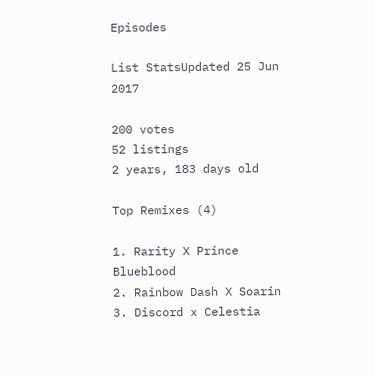Episodes

List StatsUpdated 25 Jun 2017

200 votes
52 listings
2 years, 183 days old

Top Remixes (4)

1. Rarity X Prince Blueblood
2. Rainbow Dash X Soarin
3. Discord x Celestia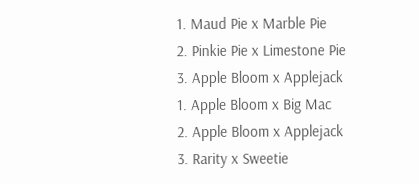1. Maud Pie x Marble Pie
2. Pinkie Pie x Limestone Pie
3. Apple Bloom x Applejack
1. Apple Bloom x Big Mac
2. Apple Bloom x Applejack
3. Rarity x Sweetie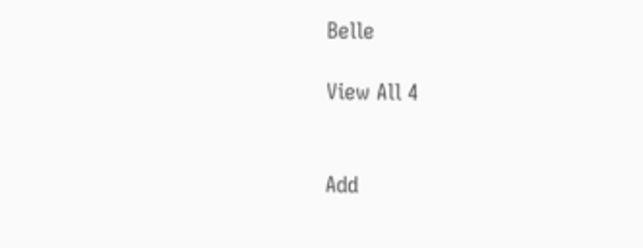Belle

View All 4


Add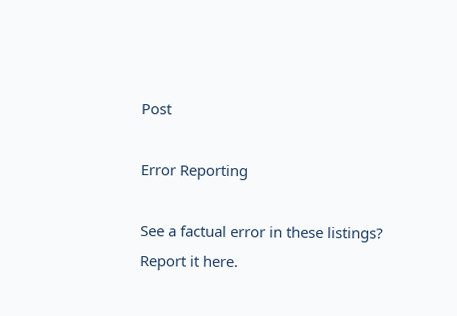Post

Error Reporting

See a factual error in these listings? Report it here.